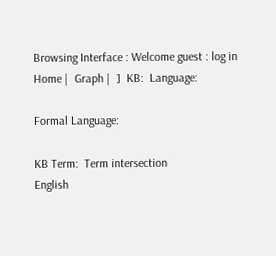Browsing Interface : Welcome guest : log in
Home |  Graph |  ]  KB:  Language:

Formal Language:

KB Term:  Term intersection
English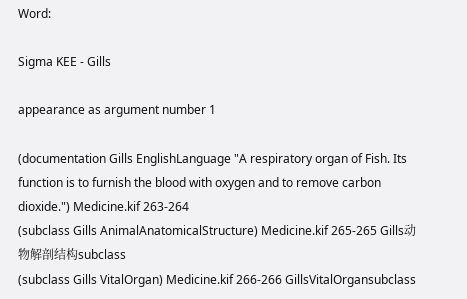Word:

Sigma KEE - Gills

appearance as argument number 1

(documentation Gills EnglishLanguage "A respiratory organ of Fish. Its function is to furnish the blood with oxygen and to remove carbon dioxide.") Medicine.kif 263-264
(subclass Gills AnimalAnatomicalStructure) Medicine.kif 265-265 Gills动物解剖结构subclass
(subclass Gills VitalOrgan) Medicine.kif 266-266 GillsVitalOrgansubclass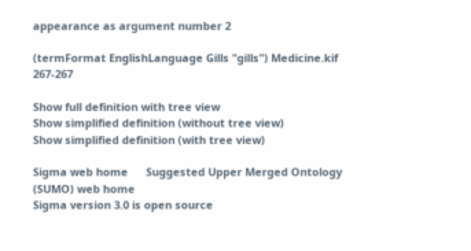appearance as argument number 2

(termFormat EnglishLanguage Gills "gills") Medicine.kif 267-267

Show full definition with tree view
Show simplified definition (without tree view)
Show simplified definition (with tree view)

Sigma web home      Suggested Upper Merged Ontology (SUMO) web home
Sigma version 3.0 is open source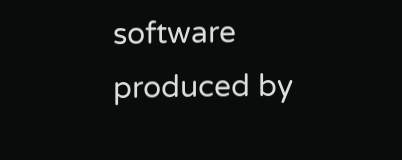software produced by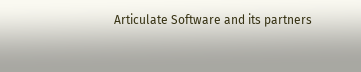Articulate Software and its partners